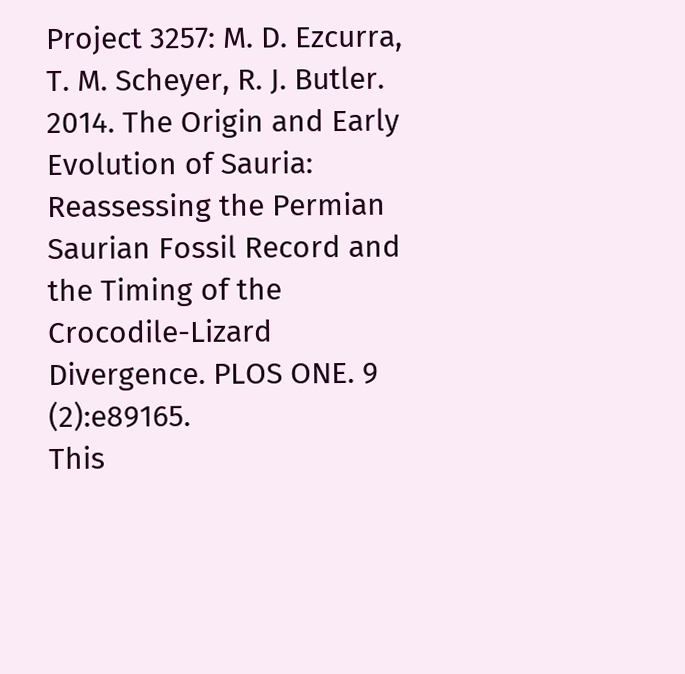Project 3257: M. D. Ezcurra, T. M. Scheyer, R. J. Butler. 2014. The Origin and Early Evolution of Sauria: Reassessing the Permian Saurian Fossil Record and the Timing of the Crocodile-Lizard Divergence. PLOS ONE. 9 (2):e89165.
This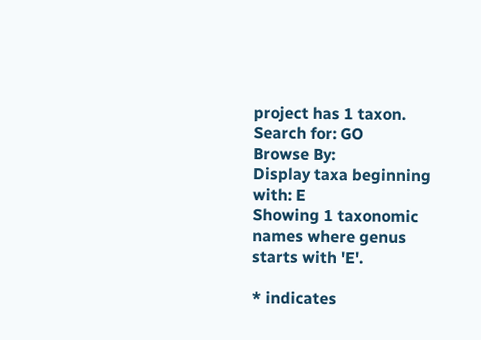project has 1 taxon.
Search for: GO
Browse By:
Display taxa beginning with: E
Showing 1 taxonomic names where genus starts with 'E'.

* indicates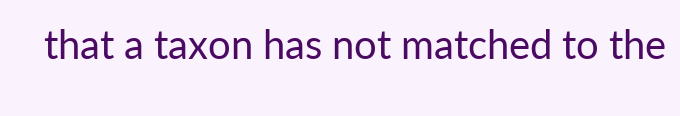that a taxon has not matched to the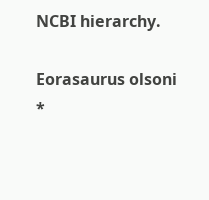NCBI hierarchy.

Eorasaurus olsoni *